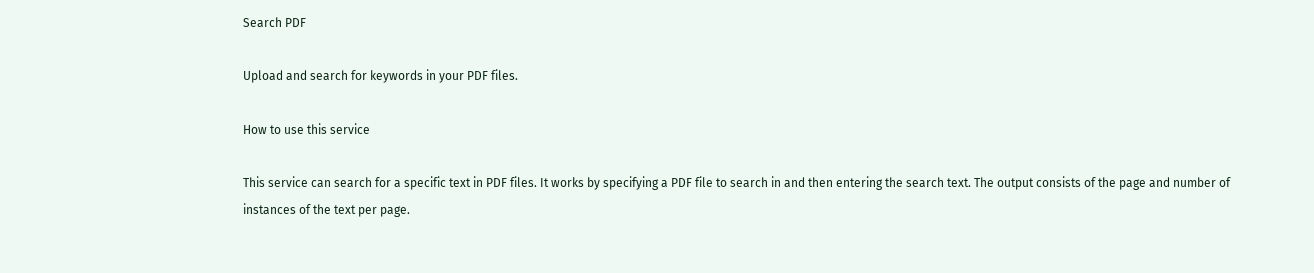Search PDF

Upload and search for keywords in your PDF files.

How to use this service

This service can search for a specific text in PDF files. It works by specifying a PDF file to search in and then entering the search text. The output consists of the page and number of instances of the text per page.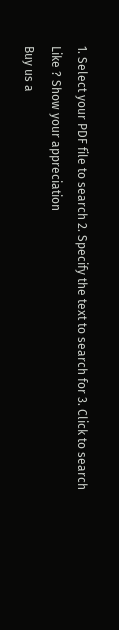1. Select your PDF file to search 2. Specify the text to search for 3. Click to search
Like ? Show your appreciation
Buy us a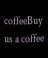coffeeBuy us a coffee